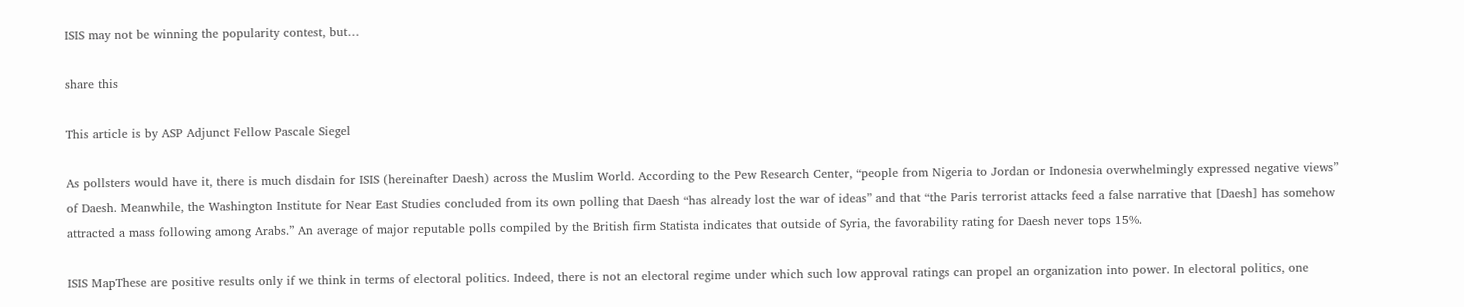ISIS may not be winning the popularity contest, but…

share this

This article is by ASP Adjunct Fellow Pascale Siegel

As pollsters would have it, there is much disdain for ISIS (hereinafter Daesh) across the Muslim World. According to the Pew Research Center, “people from Nigeria to Jordan or Indonesia overwhelmingly expressed negative views” of Daesh. Meanwhile, the Washington Institute for Near East Studies concluded from its own polling that Daesh “has already lost the war of ideas” and that “the Paris terrorist attacks feed a false narrative that [Daesh] has somehow attracted a mass following among Arabs.” An average of major reputable polls compiled by the British firm Statista indicates that outside of Syria, the favorability rating for Daesh never tops 15%.

ISIS MapThese are positive results only if we think in terms of electoral politics. Indeed, there is not an electoral regime under which such low approval ratings can propel an organization into power. In electoral politics, one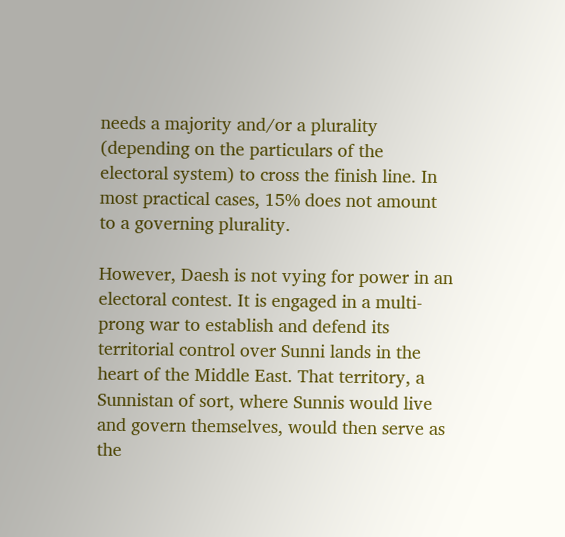needs a majority and/or a plurality (depending on the particulars of the electoral system) to cross the finish line. In most practical cases, 15% does not amount to a governing plurality.

However, Daesh is not vying for power in an electoral contest. It is engaged in a multi-prong war to establish and defend its territorial control over Sunni lands in the heart of the Middle East. That territory, a Sunnistan of sort, where Sunnis would live and govern themselves, would then serve as the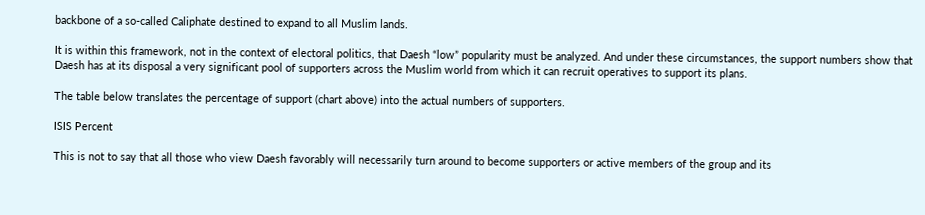backbone of a so-called Caliphate destined to expand to all Muslim lands.

It is within this framework, not in the context of electoral politics, that Daesh “low” popularity must be analyzed. And under these circumstances, the support numbers show that Daesh has at its disposal a very significant pool of supporters across the Muslim world from which it can recruit operatives to support its plans.

The table below translates the percentage of support (chart above) into the actual numbers of supporters.

ISIS Percent

This is not to say that all those who view Daesh favorably will necessarily turn around to become supporters or active members of the group and its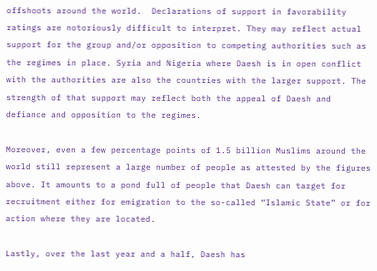offshoots around the world.  Declarations of support in favorability ratings are notoriously difficult to interpret. They may reflect actual support for the group and/or opposition to competing authorities such as the regimes in place. Syria and Nigeria where Daesh is in open conflict with the authorities are also the countries with the larger support. The strength of that support may reflect both the appeal of Daesh and defiance and opposition to the regimes.

Moreover, even a few percentage points of 1.5 billion Muslims around the world still represent a large number of people as attested by the figures above. It amounts to a pond full of people that Daesh can target for recruitment either for emigration to the so-called “Islamic State” or for action where they are located.

Lastly, over the last year and a half, Daesh has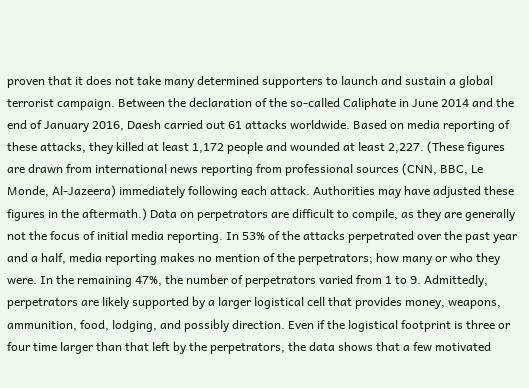proven that it does not take many determined supporters to launch and sustain a global terrorist campaign. Between the declaration of the so-called Caliphate in June 2014 and the end of January 2016, Daesh carried out 61 attacks worldwide. Based on media reporting of these attacks, they killed at least 1,172 people and wounded at least 2,227. (These figures are drawn from international news reporting from professional sources (CNN, BBC, Le Monde, Al-Jazeera) immediately following each attack. Authorities may have adjusted these figures in the aftermath.) Data on perpetrators are difficult to compile, as they are generally not the focus of initial media reporting. In 53% of the attacks perpetrated over the past year and a half, media reporting makes no mention of the perpetrators; how many or who they were. In the remaining 47%, the number of perpetrators varied from 1 to 9. Admittedly, perpetrators are likely supported by a larger logistical cell that provides money, weapons, ammunition, food, lodging, and possibly direction. Even if the logistical footprint is three or four time larger than that left by the perpetrators, the data shows that a few motivated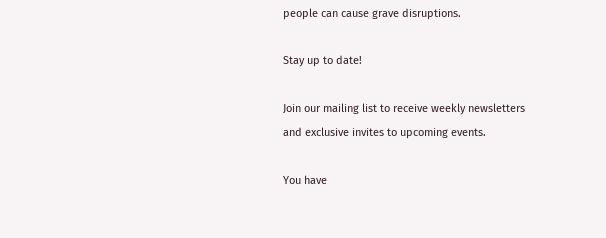people can cause grave disruptions.

Stay up to date!

Join our mailing list to receive weekly newsletters and exclusive invites to upcoming events.

You have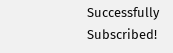Successfully Subscribed!